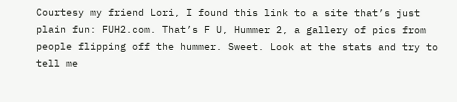Courtesy my friend Lori, I found this link to a site that’s just plain fun: FUH2.com. That’s F U, Hummer 2, a gallery of pics from people flipping off the hummer. Sweet. Look at the stats and try to tell me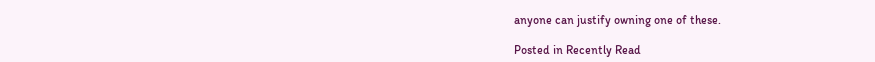anyone can justify owning one of these.

Posted in Recently Read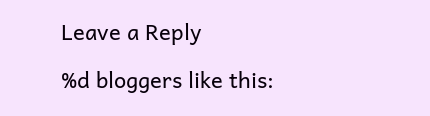Leave a Reply

%d bloggers like this: